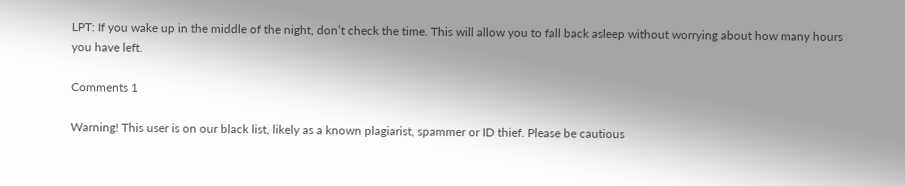LPT: If you wake up in the middle of the night, don’t check the time. This will allow you to fall back asleep without worrying about how many hours you have left.

Comments 1

Warning! This user is on our black list, likely as a known plagiarist, spammer or ID thief. Please be cautious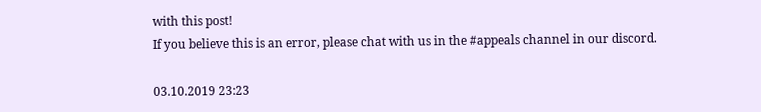with this post!
If you believe this is an error, please chat with us in the #appeals channel in our discord.

03.10.2019 23:23